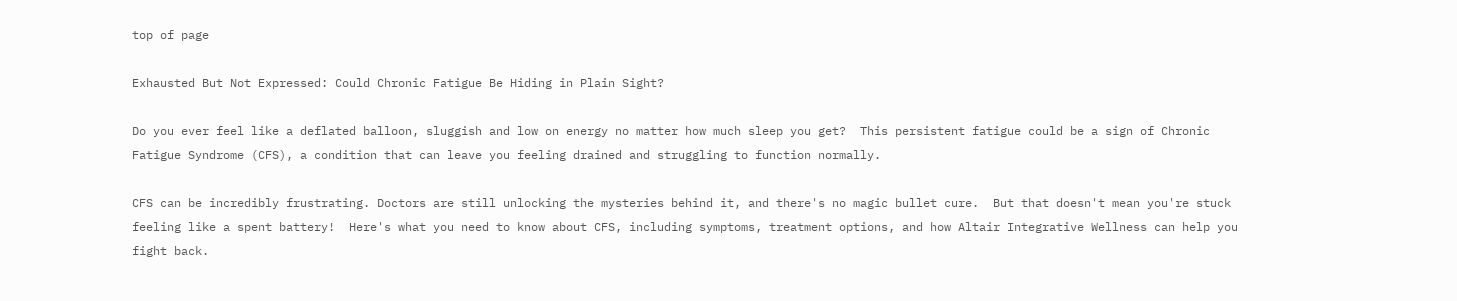top of page

Exhausted But Not Expressed: Could Chronic Fatigue Be Hiding in Plain Sight?

Do you ever feel like a deflated balloon, sluggish and low on energy no matter how much sleep you get?  This persistent fatigue could be a sign of Chronic Fatigue Syndrome (CFS), a condition that can leave you feeling drained and struggling to function normally.

CFS can be incredibly frustrating. Doctors are still unlocking the mysteries behind it, and there's no magic bullet cure.  But that doesn't mean you're stuck feeling like a spent battery!  Here's what you need to know about CFS, including symptoms, treatment options, and how Altair Integrative Wellness can help you fight back.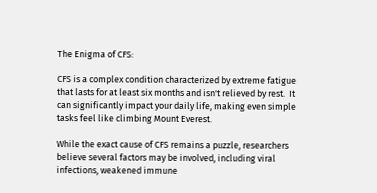The Enigma of CFS:

CFS is a complex condition characterized by extreme fatigue that lasts for at least six months and isn't relieved by rest.  It can significantly impact your daily life, making even simple tasks feel like climbing Mount Everest.

While the exact cause of CFS remains a puzzle, researchers believe several factors may be involved, including viral infections, weakened immune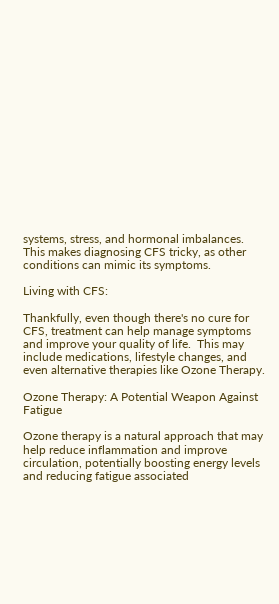systems, stress, and hormonal imbalances.  This makes diagnosing CFS tricky, as other conditions can mimic its symptoms.

Living with CFS:

Thankfully, even though there's no cure for CFS, treatment can help manage symptoms and improve your quality of life.  This may include medications, lifestyle changes, and even alternative therapies like Ozone Therapy.

Ozone Therapy: A Potential Weapon Against Fatigue

Ozone therapy is a natural approach that may help reduce inflammation and improve circulation, potentially boosting energy levels and reducing fatigue associated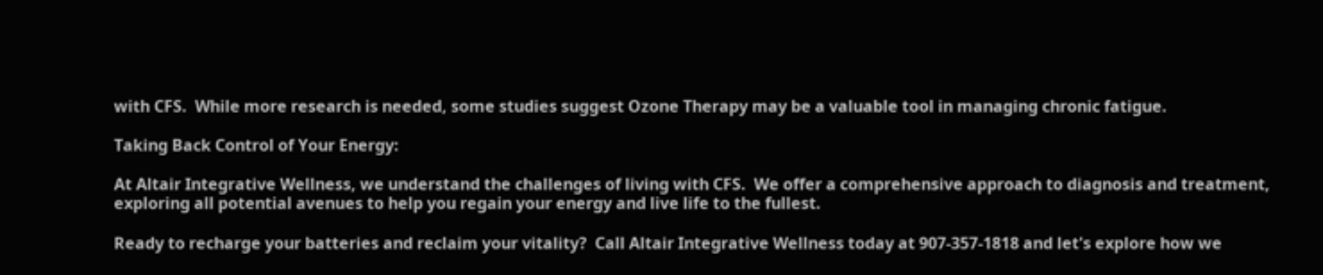with CFS.  While more research is needed, some studies suggest Ozone Therapy may be a valuable tool in managing chronic fatigue.

Taking Back Control of Your Energy:

At Altair Integrative Wellness, we understand the challenges of living with CFS.  We offer a comprehensive approach to diagnosis and treatment, exploring all potential avenues to help you regain your energy and live life to the fullest.

Ready to recharge your batteries and reclaim your vitality?  Call Altair Integrative Wellness today at 907-357-1818 and let's explore how we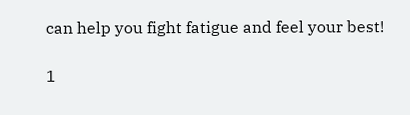can help you fight fatigue and feel your best!

1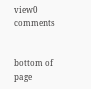view0 comments


bottom of page